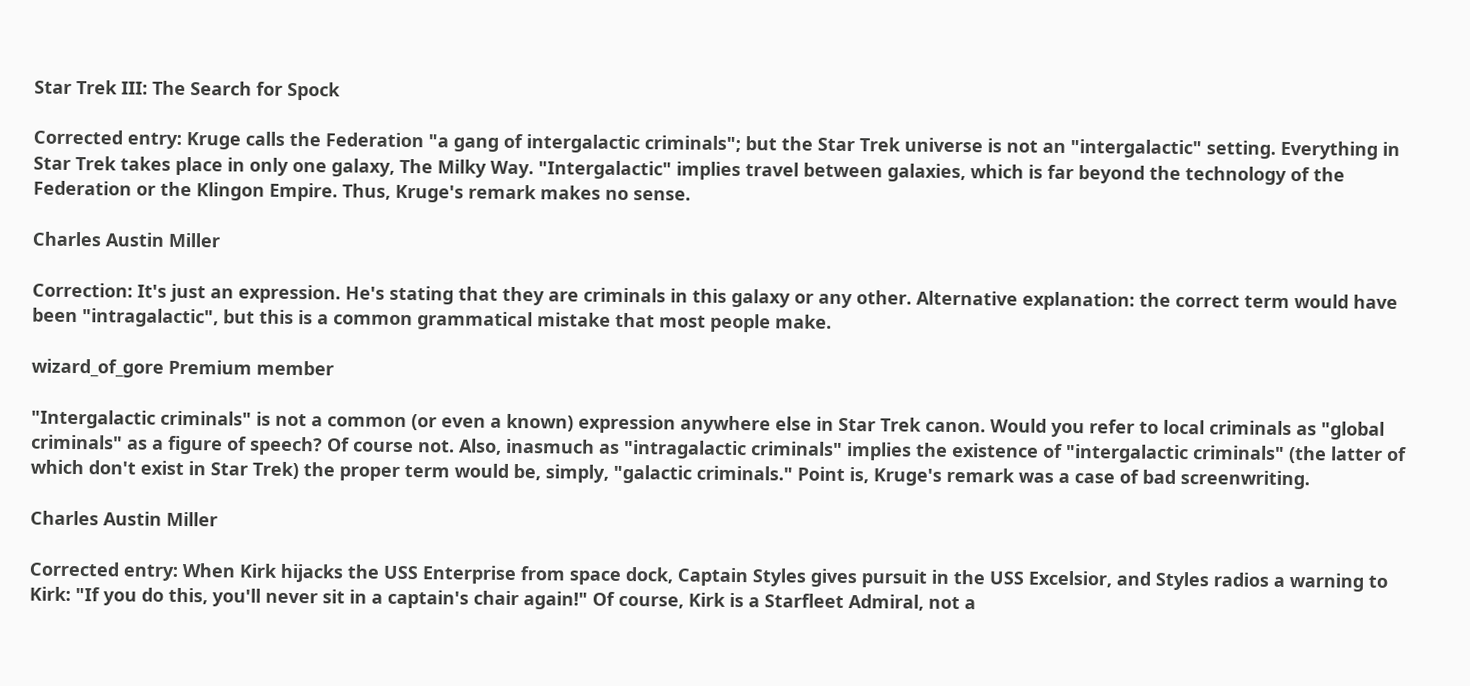Star Trek III: The Search for Spock

Corrected entry: Kruge calls the Federation "a gang of intergalactic criminals"; but the Star Trek universe is not an "intergalactic" setting. Everything in Star Trek takes place in only one galaxy, The Milky Way. "Intergalactic" implies travel between galaxies, which is far beyond the technology of the Federation or the Klingon Empire. Thus, Kruge's remark makes no sense.

Charles Austin Miller

Correction: It's just an expression. He's stating that they are criminals in this galaxy or any other. Alternative explanation: the correct term would have been "intragalactic", but this is a common grammatical mistake that most people make.

wizard_of_gore Premium member

"Intergalactic criminals" is not a common (or even a known) expression anywhere else in Star Trek canon. Would you refer to local criminals as "global criminals" as a figure of speech? Of course not. Also, inasmuch as "intragalactic criminals" implies the existence of "intergalactic criminals" (the latter of which don't exist in Star Trek) the proper term would be, simply, "galactic criminals." Point is, Kruge's remark was a case of bad screenwriting.

Charles Austin Miller

Corrected entry: When Kirk hijacks the USS Enterprise from space dock, Captain Styles gives pursuit in the USS Excelsior, and Styles radios a warning to Kirk: "If you do this, you'll never sit in a captain's chair again!" Of course, Kirk is a Starfleet Admiral, not a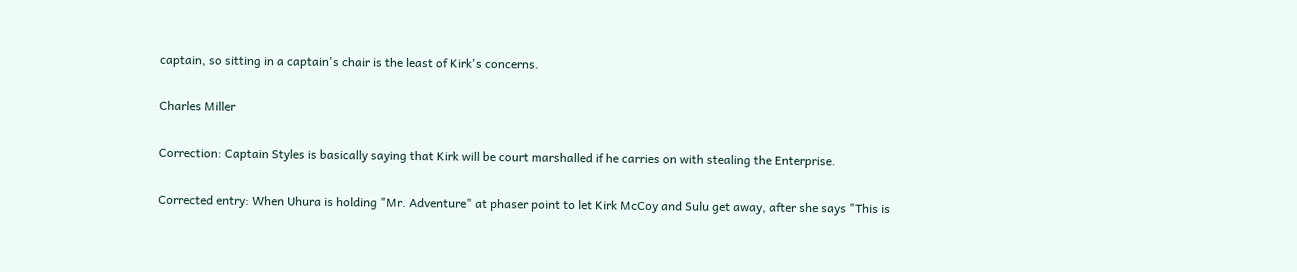captain, so sitting in a captain's chair is the least of Kirk's concerns.

Charles Miller

Correction: Captain Styles is basically saying that Kirk will be court marshalled if he carries on with stealing the Enterprise.

Corrected entry: When Uhura is holding "Mr. Adventure" at phaser point to let Kirk McCoy and Sulu get away, after she says "This is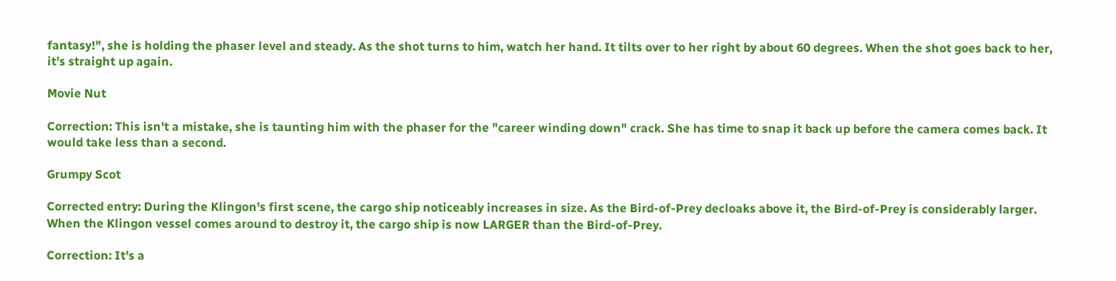fantasy!", she is holding the phaser level and steady. As the shot turns to him, watch her hand. It tilts over to her right by about 60 degrees. When the shot goes back to her, it's straight up again.

Movie Nut

Correction: This isn't a mistake, she is taunting him with the phaser for the "career winding down" crack. She has time to snap it back up before the camera comes back. It would take less than a second.

Grumpy Scot

Corrected entry: During the Klingon's first scene, the cargo ship noticeably increases in size. As the Bird-of-Prey decloaks above it, the Bird-of-Prey is considerably larger. When the Klingon vessel comes around to destroy it, the cargo ship is now LARGER than the Bird-of-Prey.

Correction: It's a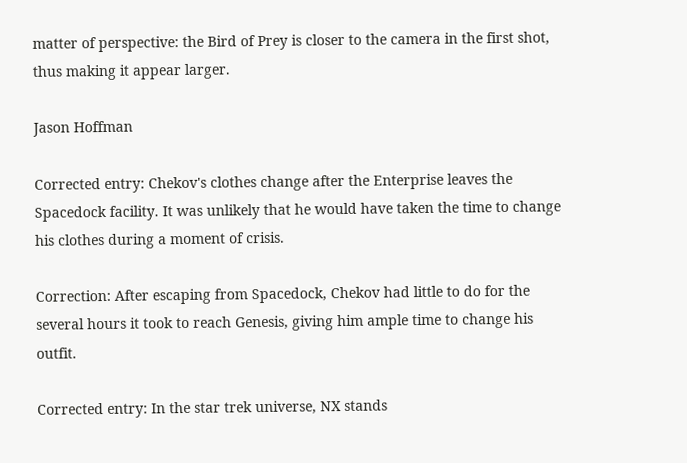matter of perspective: the Bird of Prey is closer to the camera in the first shot, thus making it appear larger.

Jason Hoffman

Corrected entry: Chekov's clothes change after the Enterprise leaves the Spacedock facility. It was unlikely that he would have taken the time to change his clothes during a moment of crisis.

Correction: After escaping from Spacedock, Chekov had little to do for the several hours it took to reach Genesis, giving him ample time to change his outfit.

Corrected entry: In the star trek universe, NX stands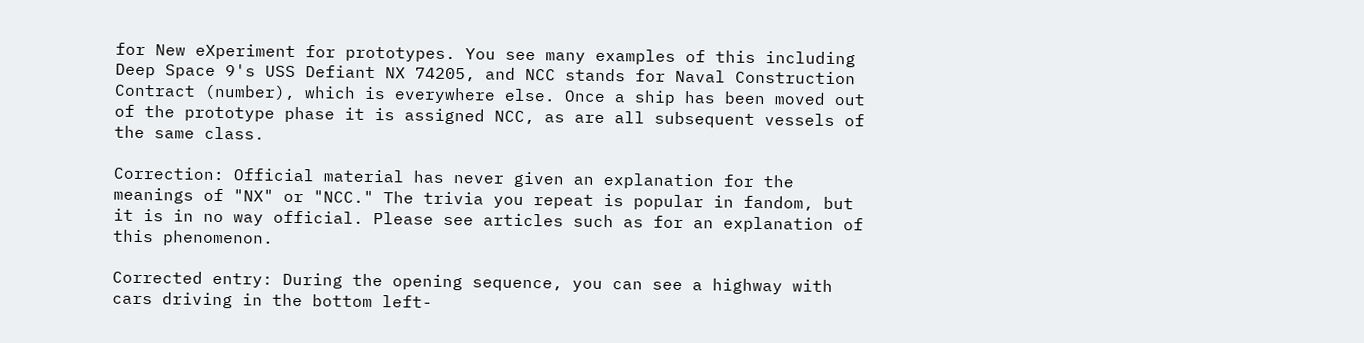for New eXperiment for prototypes. You see many examples of this including Deep Space 9's USS Defiant NX 74205, and NCC stands for Naval Construction Contract (number), which is everywhere else. Once a ship has been moved out of the prototype phase it is assigned NCC, as are all subsequent vessels of the same class.

Correction: Official material has never given an explanation for the meanings of "NX" or "NCC." The trivia you repeat is popular in fandom, but it is in no way official. Please see articles such as for an explanation of this phenomenon.

Corrected entry: During the opening sequence, you can see a highway with cars driving in the bottom left-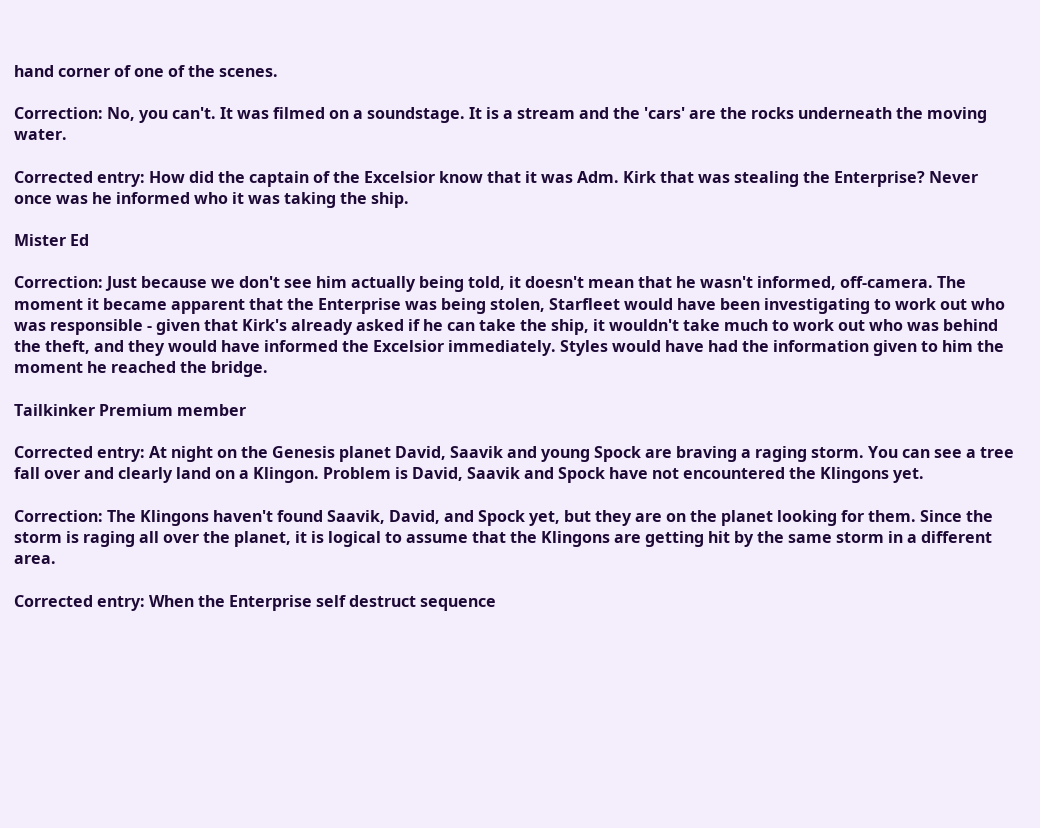hand corner of one of the scenes.

Correction: No, you can't. It was filmed on a soundstage. It is a stream and the 'cars' are the rocks underneath the moving water.

Corrected entry: How did the captain of the Excelsior know that it was Adm. Kirk that was stealing the Enterprise? Never once was he informed who it was taking the ship.

Mister Ed

Correction: Just because we don't see him actually being told, it doesn't mean that he wasn't informed, off-camera. The moment it became apparent that the Enterprise was being stolen, Starfleet would have been investigating to work out who was responsible - given that Kirk's already asked if he can take the ship, it wouldn't take much to work out who was behind the theft, and they would have informed the Excelsior immediately. Styles would have had the information given to him the moment he reached the bridge.

Tailkinker Premium member

Corrected entry: At night on the Genesis planet David, Saavik and young Spock are braving a raging storm. You can see a tree fall over and clearly land on a Klingon. Problem is David, Saavik and Spock have not encountered the Klingons yet.

Correction: The Klingons haven't found Saavik, David, and Spock yet, but they are on the planet looking for them. Since the storm is raging all over the planet, it is logical to assume that the Klingons are getting hit by the same storm in a different area.

Corrected entry: When the Enterprise self destruct sequence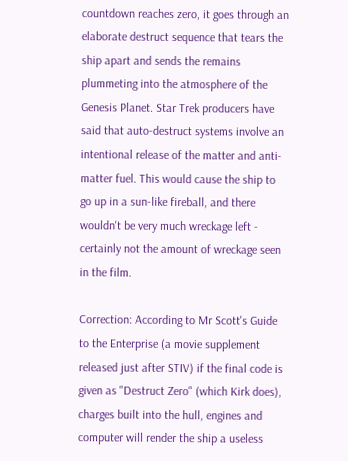countdown reaches zero, it goes through an elaborate destruct sequence that tears the ship apart and sends the remains plummeting into the atmosphere of the Genesis Planet. Star Trek producers have said that auto-destruct systems involve an intentional release of the matter and anti-matter fuel. This would cause the ship to go up in a sun-like fireball, and there wouldn't be very much wreckage left - certainly not the amount of wreckage seen in the film.

Correction: According to Mr Scott's Guide to the Enterprise (a movie supplement released just after STIV) if the final code is given as "Destruct Zero" (which Kirk does), charges built into the hull, engines and computer will render the ship a useless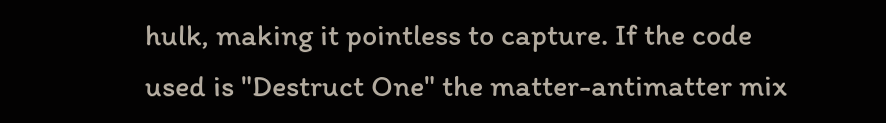hulk, making it pointless to capture. If the code used is "Destruct One" the matter-antimatter mix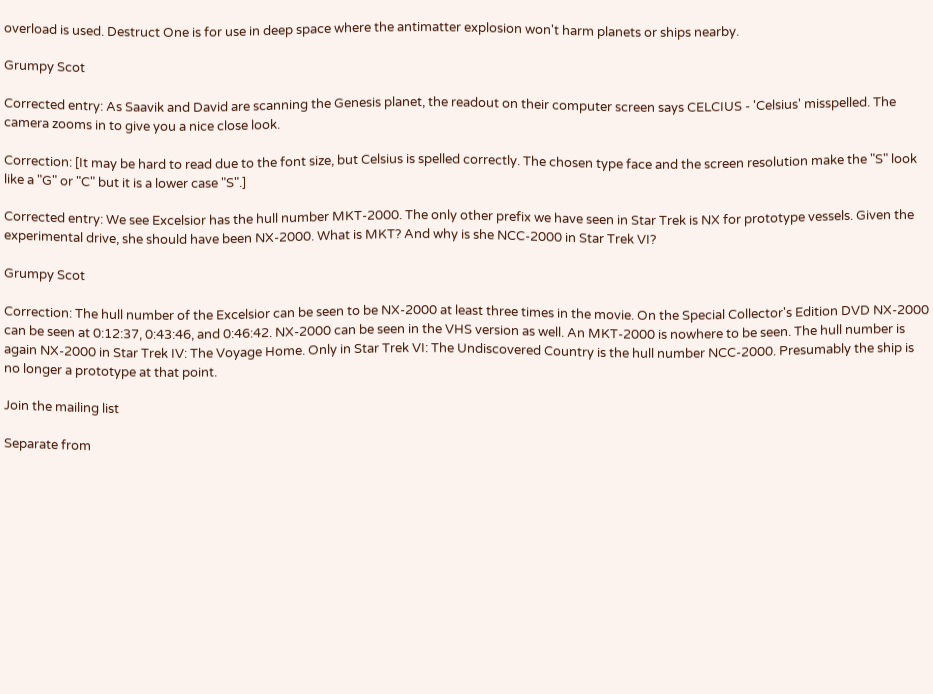overload is used. Destruct One is for use in deep space where the antimatter explosion won't harm planets or ships nearby.

Grumpy Scot

Corrected entry: As Saavik and David are scanning the Genesis planet, the readout on their computer screen says CELCIUS - 'Celsius' misspelled. The camera zooms in to give you a nice close look.

Correction: [It may be hard to read due to the font size, but Celsius is spelled correctly. The chosen type face and the screen resolution make the "S" look like a "G" or "C" but it is a lower case "S".]

Corrected entry: We see Excelsior has the hull number MKT-2000. The only other prefix we have seen in Star Trek is NX for prototype vessels. Given the experimental drive, she should have been NX-2000. What is MKT? And why is she NCC-2000 in Star Trek VI?

Grumpy Scot

Correction: The hull number of the Excelsior can be seen to be NX-2000 at least three times in the movie. On the Special Collector's Edition DVD NX-2000 can be seen at 0:12:37, 0:43:46, and 0:46:42. NX-2000 can be seen in the VHS version as well. An MKT-2000 is nowhere to be seen. The hull number is again NX-2000 in Star Trek IV: The Voyage Home. Only in Star Trek VI: The Undiscovered Country is the hull number NCC-2000. Presumably the ship is no longer a prototype at that point.

Join the mailing list

Separate from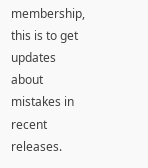membership, this is to get updates about mistakes in recent releases.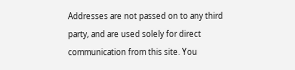Addresses are not passed on to any third party, and are used solely for direct communication from this site. You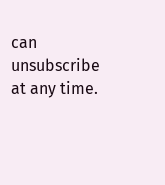can unsubscribe at any time.